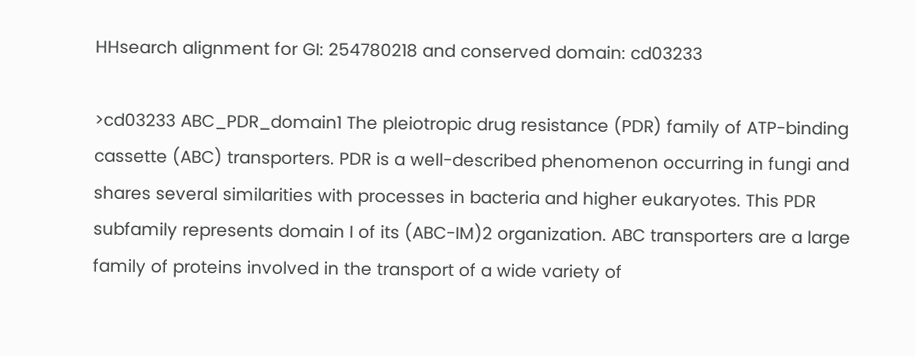HHsearch alignment for GI: 254780218 and conserved domain: cd03233

>cd03233 ABC_PDR_domain1 The pleiotropic drug resistance (PDR) family of ATP-binding cassette (ABC) transporters. PDR is a well-described phenomenon occurring in fungi and shares several similarities with processes in bacteria and higher eukaryotes. This PDR subfamily represents domain I of its (ABC-IM)2 organization. ABC transporters are a large family of proteins involved in the transport of a wide variety of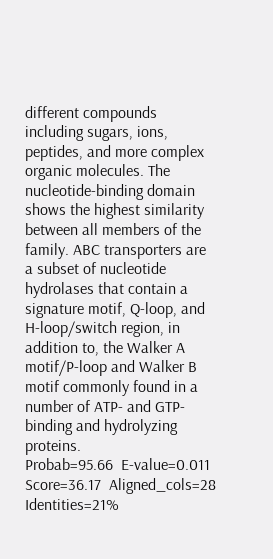different compounds including sugars, ions, peptides, and more complex organic molecules. The nucleotide-binding domain shows the highest similarity between all members of the family. ABC transporters are a subset of nucleotide hydrolases that contain a signature motif, Q-loop, and H-loop/switch region, in addition to, the Walker A motif/P-loop and Walker B motif commonly found in a number of ATP- and GTP-binding and hydrolyzing proteins.
Probab=95.66  E-value=0.011  Score=36.17  Aligned_cols=28  Identities=21%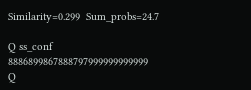Similarity=0.299  Sum_probs=24.7

Q ss_conf             8886899867888797999999999999
Q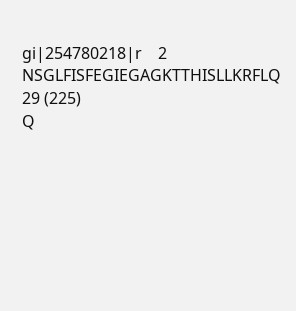gi|254780218|r    2 NSGLFISFEGIEGAGKTTHISLLKRFLQ   29 (225)
Q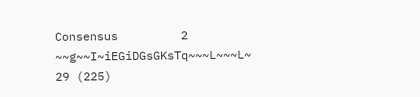Consensus         2 ~~g~~I~iEGiDGsGKsTq~~~L~~~L~   29 (225)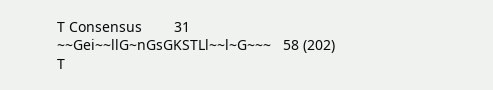T Consensus        31 ~~Gei~~llG~nGsGKSTLl~~l~G~~~   58 (202)
T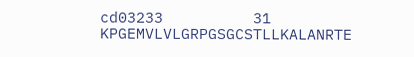cd03233          31 KPGEMVLVLGRPGSGCSTLLKALANRTE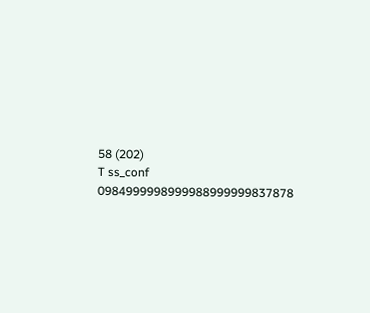58 (202)
T ss_conf             0984999998999988999999837878